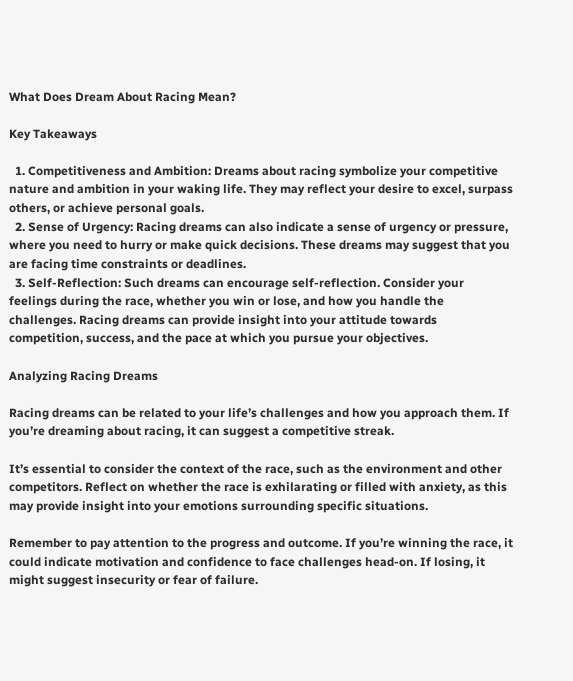What Does Dream About Racing Mean?

Key Takeaways

  1. Competitiveness and Ambition: Dreams about racing symbolize your competitive nature and ambition in your waking life. They may reflect your desire to excel, surpass others, or achieve personal goals.
  2. Sense of Urgency: Racing dreams can also indicate a sense of urgency or pressure, where you need to hurry or make quick decisions. These dreams may suggest that you are facing time constraints or deadlines.
  3. Self-Reflection: Such dreams can encourage self-reflection. Consider your feelings during the race, whether you win or lose, and how you handle the challenges. Racing dreams can provide insight into your attitude towards competition, success, and the pace at which you pursue your objectives.

Analyzing Racing Dreams

Racing dreams can be related to your life’s challenges and how you approach them. If you’re dreaming about racing, it can suggest a competitive streak.

It’s essential to consider the context of the race, such as the environment and other competitors. Reflect on whether the race is exhilarating or filled with anxiety, as this may provide insight into your emotions surrounding specific situations.

Remember to pay attention to the progress and outcome. If you’re winning the race, it could indicate motivation and confidence to face challenges head-on. If losing, it might suggest insecurity or fear of failure.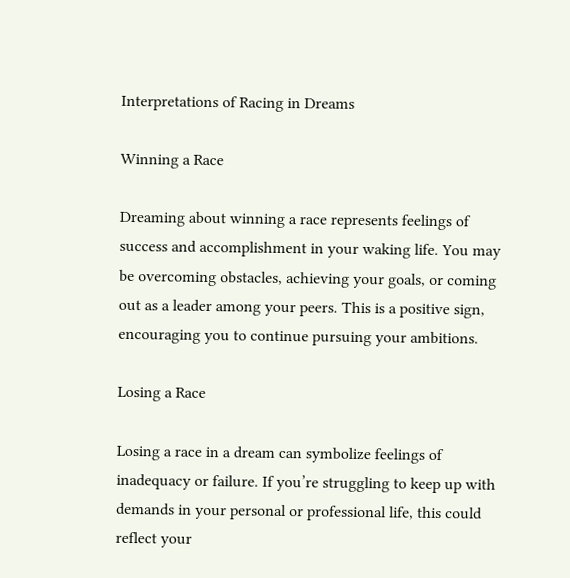Interpretations of Racing in Dreams

Winning a Race

Dreaming about winning a race represents feelings of success and accomplishment in your waking life. You may be overcoming obstacles, achieving your goals, or coming out as a leader among your peers. This is a positive sign, encouraging you to continue pursuing your ambitions.

Losing a Race

Losing a race in a dream can symbolize feelings of inadequacy or failure. If you’re struggling to keep up with demands in your personal or professional life, this could reflect your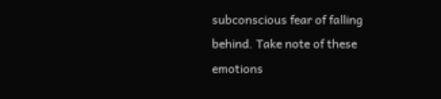subconscious fear of falling behind. Take note of these emotions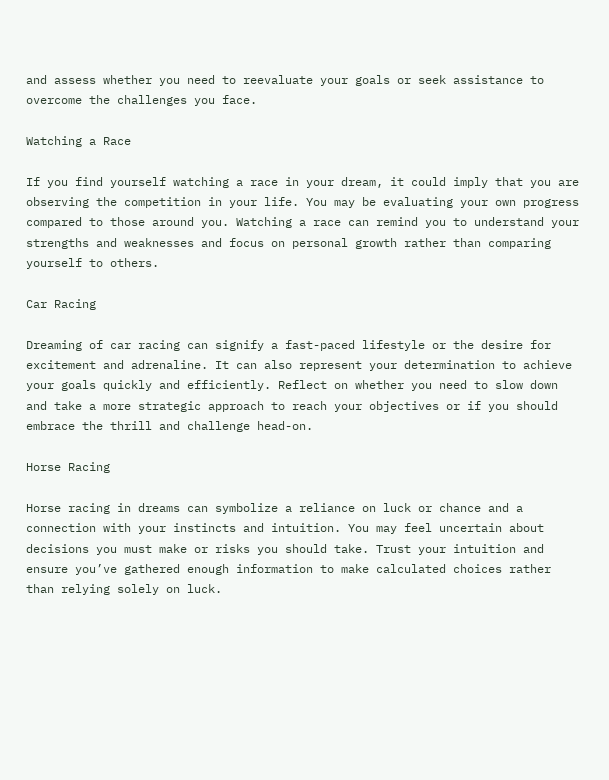and assess whether you need to reevaluate your goals or seek assistance to overcome the challenges you face.

Watching a Race

If you find yourself watching a race in your dream, it could imply that you are observing the competition in your life. You may be evaluating your own progress compared to those around you. Watching a race can remind you to understand your strengths and weaknesses and focus on personal growth rather than comparing yourself to others.

Car Racing

Dreaming of car racing can signify a fast-paced lifestyle or the desire for excitement and adrenaline. It can also represent your determination to achieve your goals quickly and efficiently. Reflect on whether you need to slow down and take a more strategic approach to reach your objectives or if you should embrace the thrill and challenge head-on.

Horse Racing

Horse racing in dreams can symbolize a reliance on luck or chance and a connection with your instincts and intuition. You may feel uncertain about decisions you must make or risks you should take. Trust your intuition and ensure you’ve gathered enough information to make calculated choices rather than relying solely on luck.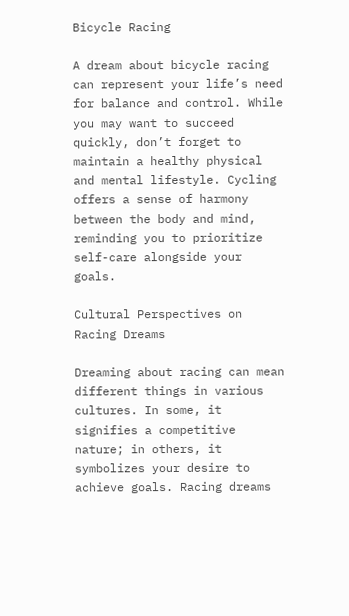Bicycle Racing

A dream about bicycle racing can represent your life’s need for balance and control. While you may want to succeed quickly, don’t forget to maintain a healthy physical and mental lifestyle. Cycling offers a sense of harmony between the body and mind, reminding you to prioritize self-care alongside your goals.

Cultural Perspectives on Racing Dreams

Dreaming about racing can mean different things in various cultures. In some, it signifies a competitive nature; in others, it symbolizes your desire to achieve goals. Racing dreams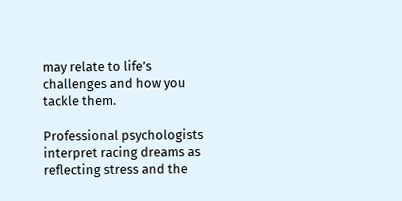may relate to life’s challenges and how you tackle them.

Professional psychologists interpret racing dreams as reflecting stress and the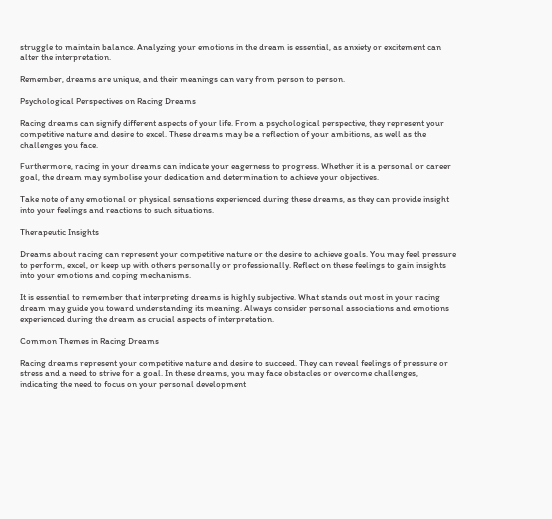struggle to maintain balance. Analyzing your emotions in the dream is essential, as anxiety or excitement can alter the interpretation.

Remember, dreams are unique, and their meanings can vary from person to person.

Psychological Perspectives on Racing Dreams

Racing dreams can signify different aspects of your life. From a psychological perspective, they represent your competitive nature and desire to excel. These dreams may be a reflection of your ambitions, as well as the challenges you face.

Furthermore, racing in your dreams can indicate your eagerness to progress. Whether it is a personal or career goal, the dream may symbolise your dedication and determination to achieve your objectives.

Take note of any emotional or physical sensations experienced during these dreams, as they can provide insight into your feelings and reactions to such situations.

Therapeutic Insights

Dreams about racing can represent your competitive nature or the desire to achieve goals. You may feel pressure to perform, excel, or keep up with others personally or professionally. Reflect on these feelings to gain insights into your emotions and coping mechanisms.

It is essential to remember that interpreting dreams is highly subjective. What stands out most in your racing dream may guide you toward understanding its meaning. Always consider personal associations and emotions experienced during the dream as crucial aspects of interpretation.

Common Themes in Racing Dreams

Racing dreams represent your competitive nature and desire to succeed. They can reveal feelings of pressure or stress and a need to strive for a goal. In these dreams, you may face obstacles or overcome challenges, indicating the need to focus on your personal development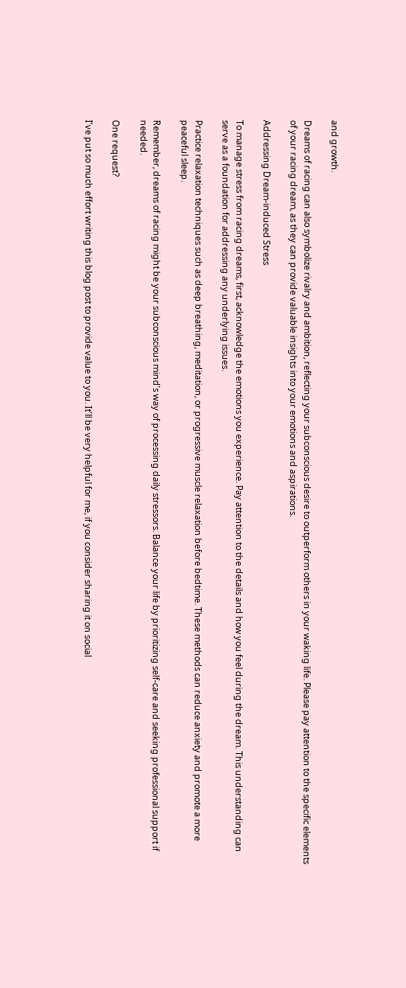and growth.

Dreams of racing can also symbolize rivalry and ambition, reflecting your subconscious desire to outperform others in your waking life. Please pay attention to the specific elements of your racing dream, as they can provide valuable insights into your emotions and aspirations.

Addressing Dream-induced Stress

To manage stress from racing dreams, first, acknowledge the emotions you experience. Pay attention to the details and how you feel during the dream. This understanding can serve as a foundation for addressing any underlying issues.

Practice relaxation techniques such as deep breathing, meditation, or progressive muscle relaxation before bedtime. These methods can reduce anxiety and promote a more peaceful sleep.

Remember, dreams of racing might be your subconscious mind’s way of processing daily stressors. Balance your life by prioritizing self-care and seeking professional support if needed.

One request?

I’ve put so much effort writing this blog post to provide value to you. It’ll be very helpful for me, if you consider sharing it on social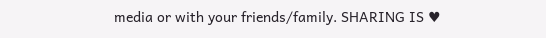media or with your friends/family. SHARING IS ♥